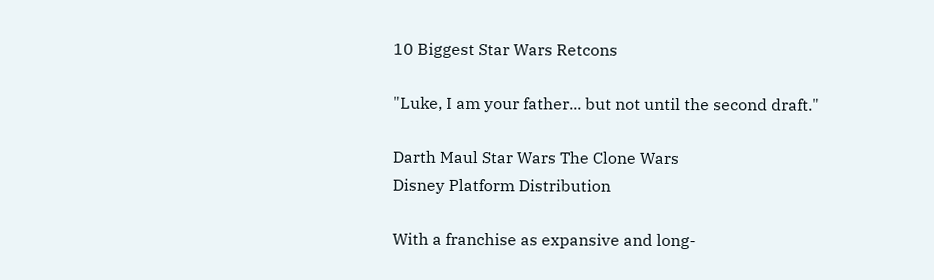10 Biggest Star Wars Retcons

"Luke, I am your father... but not until the second draft."

Darth Maul Star Wars The Clone Wars
Disney Platform Distribution

With a franchise as expansive and long-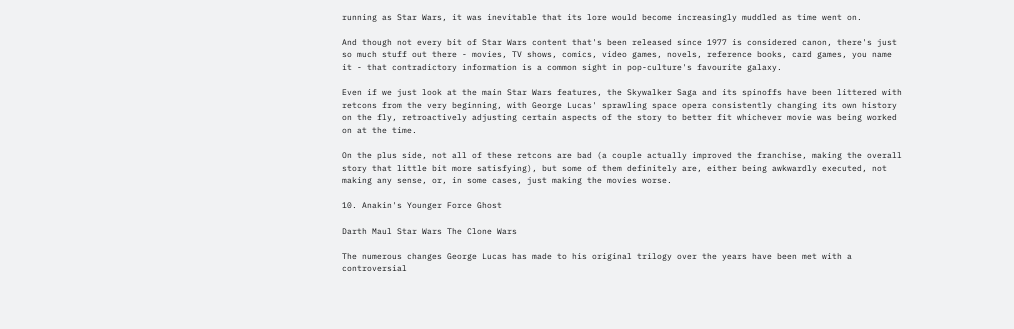running as Star Wars, it was inevitable that its lore would become increasingly muddled as time went on.

And though not every bit of Star Wars content that's been released since 1977 is considered canon, there's just so much stuff out there - movies, TV shows, comics, video games, novels, reference books, card games, you name it - that contradictory information is a common sight in pop-culture's favourite galaxy.

Even if we just look at the main Star Wars features, the Skywalker Saga and its spinoffs have been littered with retcons from the very beginning, with George Lucas' sprawling space opera consistently changing its own history on the fly, retroactively adjusting certain aspects of the story to better fit whichever movie was being worked on at the time.

On the plus side, not all of these retcons are bad (a couple actually improved the franchise, making the overall story that little bit more satisfying), but some of them definitely are, either being awkwardly executed, not making any sense, or, in some cases, just making the movies worse.

10. Anakin's Younger Force Ghost

Darth Maul Star Wars The Clone Wars

The numerous changes George Lucas has made to his original trilogy over the years have been met with a controversial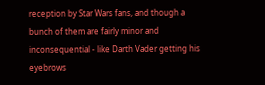reception by Star Wars fans, and though a bunch of them are fairly minor and inconsequential - like Darth Vader getting his eyebrows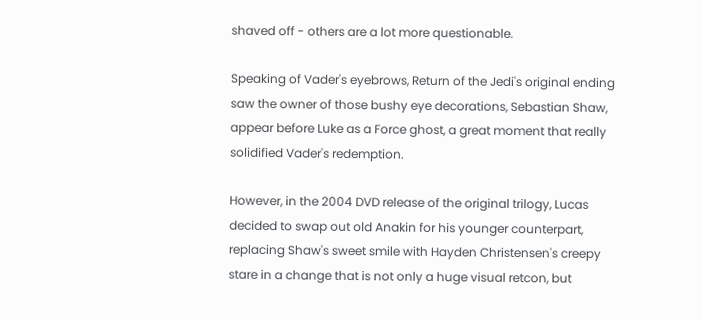shaved off - others are a lot more questionable.

Speaking of Vader's eyebrows, Return of the Jedi's original ending saw the owner of those bushy eye decorations, Sebastian Shaw, appear before Luke as a Force ghost, a great moment that really solidified Vader's redemption.

However, in the 2004 DVD release of the original trilogy, Lucas decided to swap out old Anakin for his younger counterpart, replacing Shaw's sweet smile with Hayden Christensen's creepy stare in a change that is not only a huge visual retcon, but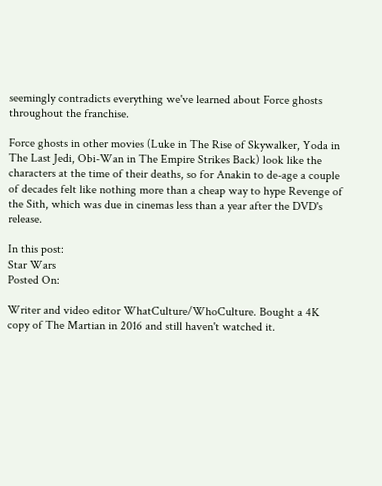seemingly contradicts everything we've learned about Force ghosts throughout the franchise.

Force ghosts in other movies (Luke in The Rise of Skywalker, Yoda in The Last Jedi, Obi-Wan in The Empire Strikes Back) look like the characters at the time of their deaths, so for Anakin to de-age a couple of decades felt like nothing more than a cheap way to hype Revenge of the Sith, which was due in cinemas less than a year after the DVD's release.

In this post:
Star Wars
Posted On:

Writer and video editor WhatCulture/WhoCulture. Bought a 4K copy of The Martian in 2016 and still haven't watched it.